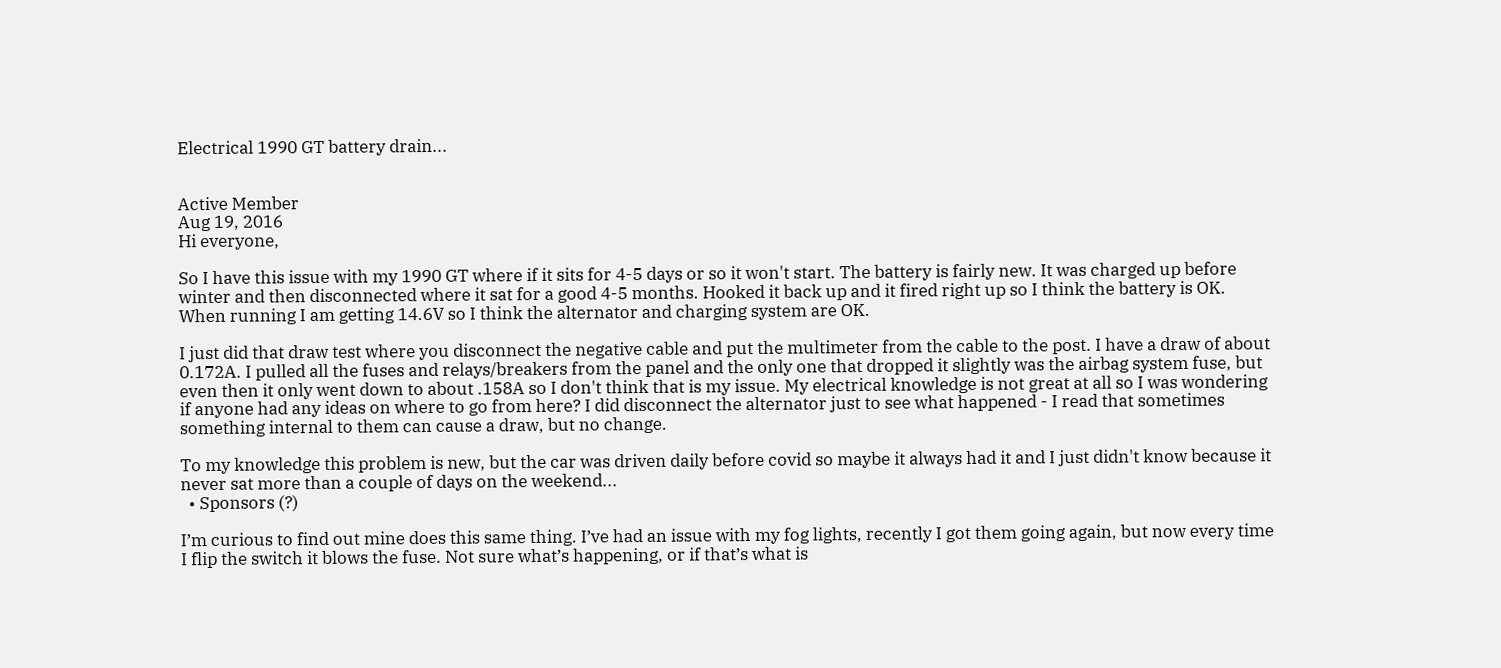Electrical 1990 GT battery drain...


Active Member
Aug 19, 2016
Hi everyone,

So I have this issue with my 1990 GT where if it sits for 4-5 days or so it won't start. The battery is fairly new. It was charged up before winter and then disconnected where it sat for a good 4-5 months. Hooked it back up and it fired right up so I think the battery is OK. When running I am getting 14.6V so I think the alternator and charging system are OK.

I just did that draw test where you disconnect the negative cable and put the multimeter from the cable to the post. I have a draw of about 0.172A. I pulled all the fuses and relays/breakers from the panel and the only one that dropped it slightly was the airbag system fuse, but even then it only went down to about .158A so I don't think that is my issue. My electrical knowledge is not great at all so I was wondering if anyone had any ideas on where to go from here? I did disconnect the alternator just to see what happened - I read that sometimes something internal to them can cause a draw, but no change.

To my knowledge this problem is new, but the car was driven daily before covid so maybe it always had it and I just didn't know because it never sat more than a couple of days on the weekend...
  • Sponsors (?)

I’m curious to find out mine does this same thing. I’ve had an issue with my fog lights, recently I got them going again, but now every time I flip the switch it blows the fuse. Not sure what’s happening, or if that’s what is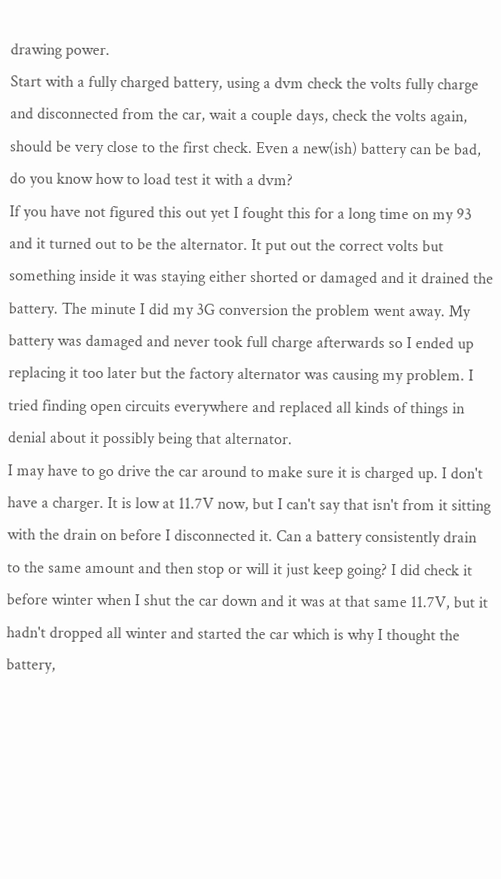drawing power.
Start with a fully charged battery, using a dvm check the volts fully charge and disconnected from the car, wait a couple days, check the volts again, should be very close to the first check. Even a new(ish) battery can be bad, do you know how to load test it with a dvm?
If you have not figured this out yet I fought this for a long time on my 93 and it turned out to be the alternator. It put out the correct volts but something inside it was staying either shorted or damaged and it drained the battery. The minute I did my 3G conversion the problem went away. My battery was damaged and never took full charge afterwards so I ended up replacing it too later but the factory alternator was causing my problem. I tried finding open circuits everywhere and replaced all kinds of things in denial about it possibly being that alternator.
I may have to go drive the car around to make sure it is charged up. I don't have a charger. It is low at 11.7V now, but I can't say that isn't from it sitting with the drain on before I disconnected it. Can a battery consistently drain to the same amount and then stop or will it just keep going? I did check it before winter when I shut the car down and it was at that same 11.7V, but it hadn't dropped all winter and started the car which is why I thought the battery,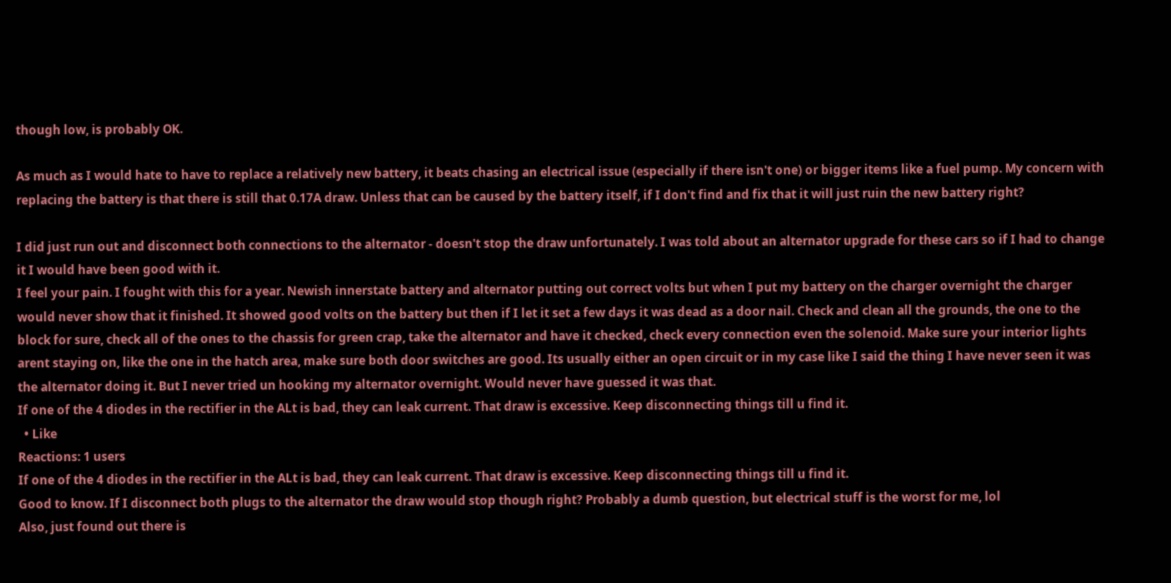though low, is probably OK.

As much as I would hate to have to replace a relatively new battery, it beats chasing an electrical issue (especially if there isn't one) or bigger items like a fuel pump. My concern with replacing the battery is that there is still that 0.17A draw. Unless that can be caused by the battery itself, if I don't find and fix that it will just ruin the new battery right?

I did just run out and disconnect both connections to the alternator - doesn't stop the draw unfortunately. I was told about an alternator upgrade for these cars so if I had to change it I would have been good with it.
I feel your pain. I fought with this for a year. Newish innerstate battery and alternator putting out correct volts but when I put my battery on the charger overnight the charger would never show that it finished. It showed good volts on the battery but then if I let it set a few days it was dead as a door nail. Check and clean all the grounds, the one to the block for sure, check all of the ones to the chassis for green crap, take the alternator and have it checked, check every connection even the solenoid. Make sure your interior lights arent staying on, like the one in the hatch area, make sure both door switches are good. Its usually either an open circuit or in my case like I said the thing I have never seen it was the alternator doing it. But I never tried un hooking my alternator overnight. Would never have guessed it was that.
If one of the 4 diodes in the rectifier in the ALt is bad, they can leak current. That draw is excessive. Keep disconnecting things till u find it.
  • Like
Reactions: 1 users
If one of the 4 diodes in the rectifier in the ALt is bad, they can leak current. That draw is excessive. Keep disconnecting things till u find it.
Good to know. If I disconnect both plugs to the alternator the draw would stop though right? Probably a dumb question, but electrical stuff is the worst for me, lol
Also, just found out there is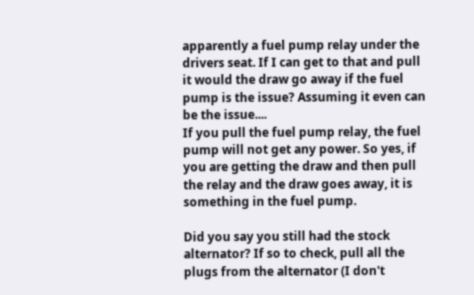apparently a fuel pump relay under the drivers seat. If I can get to that and pull it would the draw go away if the fuel pump is the issue? Assuming it even can be the issue....
If you pull the fuel pump relay, the fuel pump will not get any power. So yes, if you are getting the draw and then pull the relay and the draw goes away, it is something in the fuel pump.

Did you say you still had the stock alternator? If so to check, pull all the plugs from the alternator (I don't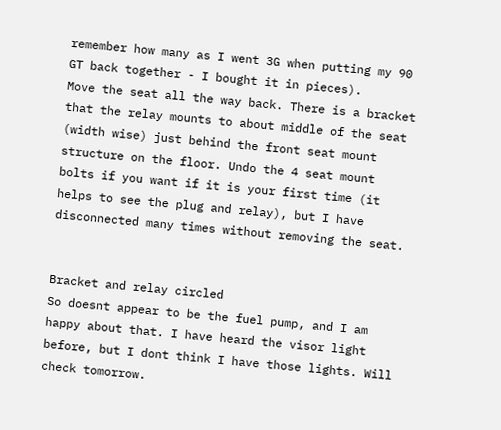remember how many as I went 3G when putting my 90 GT back together - I bought it in pieces).
Move the seat all the way back. There is a bracket that the relay mounts to about middle of the seat (width wise) just behind the front seat mount structure on the floor. Undo the 4 seat mount bolts if you want if it is your first time (it helps to see the plug and relay), but I have disconnected many times without removing the seat.


Bracket and relay circled
So doesnt appear to be the fuel pump, and I am happy about that. I have heard the visor light before, but I dont think I have those lights. Will check tomorrow.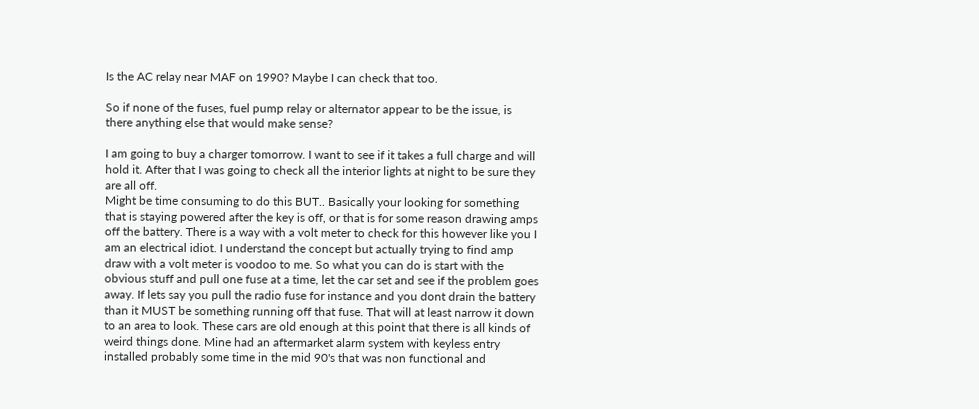Is the AC relay near MAF on 1990? Maybe I can check that too.

So if none of the fuses, fuel pump relay or alternator appear to be the issue, is there anything else that would make sense?

I am going to buy a charger tomorrow. I want to see if it takes a full charge and will hold it. After that I was going to check all the interior lights at night to be sure they are all off.
Might be time consuming to do this BUT.. Basically your looking for something that is staying powered after the key is off, or that is for some reason drawing amps off the battery. There is a way with a volt meter to check for this however like you I am an electrical idiot. I understand the concept but actually trying to find amp draw with a volt meter is voodoo to me. So what you can do is start with the obvious stuff and pull one fuse at a time, let the car set and see if the problem goes away. If lets say you pull the radio fuse for instance and you dont drain the battery than it MUST be something running off that fuse. That will at least narrow it down to an area to look. These cars are old enough at this point that there is all kinds of weird things done. Mine had an aftermarket alarm system with keyless entry installed probably some time in the mid 90's that was non functional and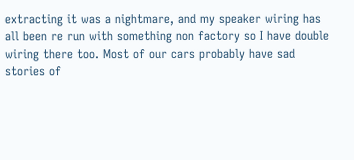extracting it was a nightmare, and my speaker wiring has all been re run with something non factory so I have double wiring there too. Most of our cars probably have sad stories of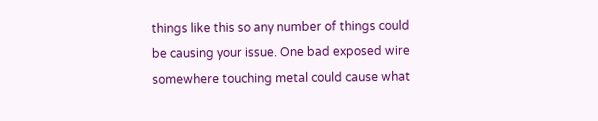things like this so any number of things could be causing your issue. One bad exposed wire somewhere touching metal could cause what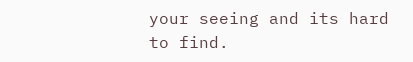your seeing and its hard to find.